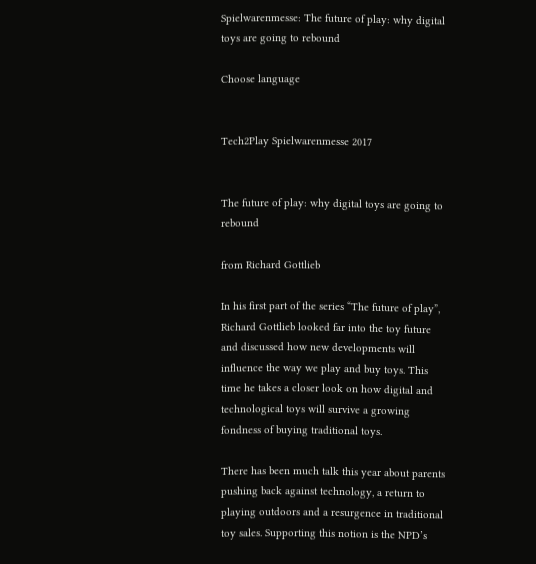Spielwarenmesse: The future of play: why digital toys are going to rebound

Choose language


Tech2Play Spielwarenmesse 2017


The future of play: why digital toys are going to rebound

from Richard Gottlieb

In his first part of the series “The future of play”, Richard Gottlieb looked far into the toy future and discussed how new developments will influence the way we play and buy toys. This time he takes a closer look on how digital and technological toys will survive a growing fondness of buying traditional toys.

There has been much talk this year about parents pushing back against technology, a return to playing outdoors and a resurgence in traditional toy sales. Supporting this notion is the NPD’s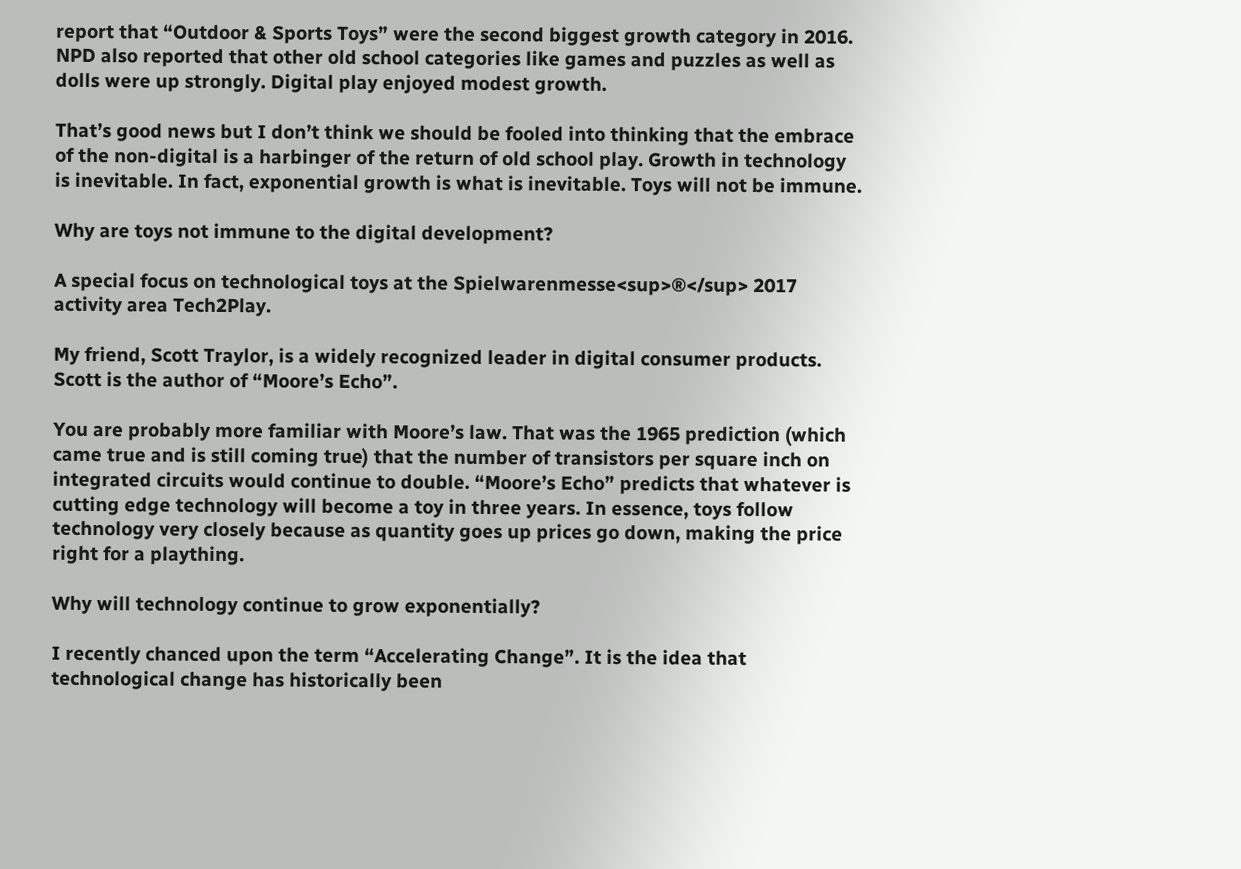report that “Outdoor & Sports Toys” were the second biggest growth category in 2016.  NPD also reported that other old school categories like games and puzzles as well as dolls were up strongly. Digital play enjoyed modest growth.

That’s good news but I don’t think we should be fooled into thinking that the embrace of the non-digital is a harbinger of the return of old school play. Growth in technology is inevitable. In fact, exponential growth is what is inevitable. Toys will not be immune.

Why are toys not immune to the digital development?

A special focus on technological toys at the Spielwarenmesse<sup>®</sup> 2017 activity area Tech2Play.

My friend, Scott Traylor, is a widely recognized leader in digital consumer products. Scott is the author of “Moore’s Echo”.

You are probably more familiar with Moore’s law. That was the 1965 prediction (which came true and is still coming true) that the number of transistors per square inch on integrated circuits would continue to double. “Moore’s Echo” predicts that whatever is cutting edge technology will become a toy in three years. In essence, toys follow technology very closely because as quantity goes up prices go down, making the price right for a plaything.

Why will technology continue to grow exponentially?

I recently chanced upon the term “Accelerating Change”. It is the idea that technological change has historically been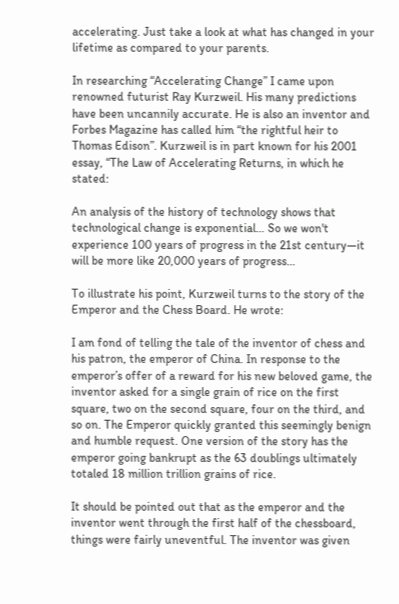accelerating. Just take a look at what has changed in your lifetime as compared to your parents.

In researching “Accelerating Change” I came upon renowned futurist Ray Kurzweil. His many predictions have been uncannily accurate. He is also an inventor and Forbes Magazine has called him “the rightful heir to Thomas Edison”. Kurzweil is in part known for his 2001 essay, “The Law of Accelerating Returns, in which he stated:

An analysis of the history of technology shows that technological change is exponential… So we won't experience 100 years of progress in the 21st century—it will be more like 20,000 years of progress…

To illustrate his point, Kurzweil turns to the story of the Emperor and the Chess Board. He wrote:

I am fond of telling the tale of the inventor of chess and his patron, the emperor of China. In response to the emperor’s offer of a reward for his new beloved game, the inventor asked for a single grain of rice on the first square, two on the second square, four on the third, and so on. The Emperor quickly granted this seemingly benign and humble request. One version of the story has the emperor going bankrupt as the 63 doublings ultimately totaled 18 million trillion grains of rice.

It should be pointed out that as the emperor and the inventor went through the first half of the chessboard, things were fairly uneventful. The inventor was given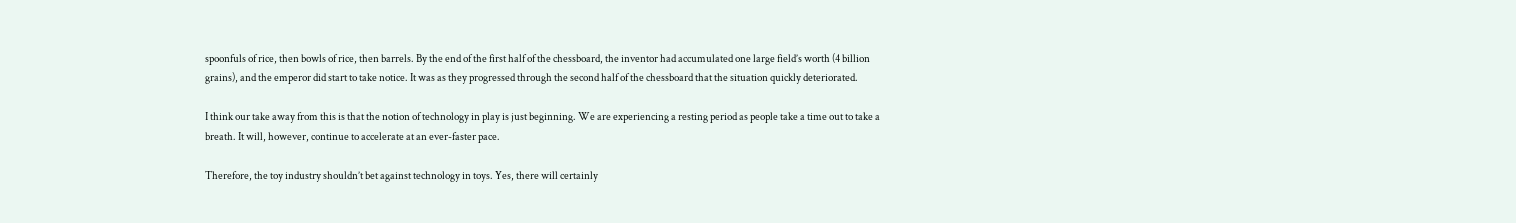spoonfuls of rice, then bowls of rice, then barrels. By the end of the first half of the chessboard, the inventor had accumulated one large field’s worth (4 billion grains), and the emperor did start to take notice. It was as they progressed through the second half of the chessboard that the situation quickly deteriorated.

I think our take away from this is that the notion of technology in play is just beginning. We are experiencing a resting period as people take a time out to take a breath. It will, however, continue to accelerate at an ever-faster pace.

Therefore, the toy industry shouldn’t bet against technology in toys. Yes, there will certainly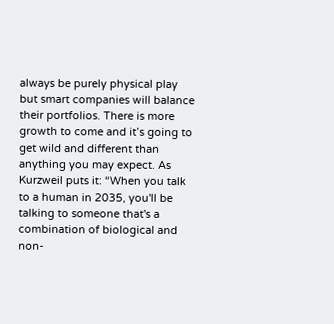always be purely physical play but smart companies will balance their portfolios. There is more growth to come and it’s going to get wild and different than anything you may expect. As Kurzweil puts it: “When you talk to a human in 2035, you'll be talking to someone that's a combination of biological and non-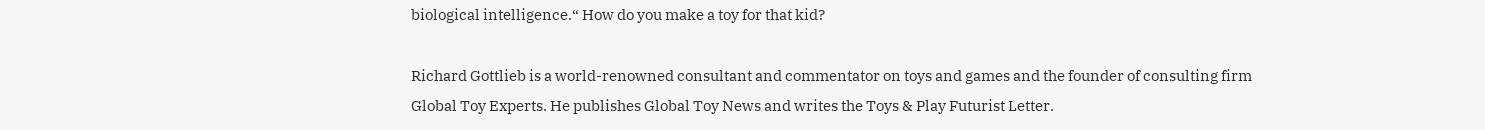biological intelligence.“ How do you make a toy for that kid?

Richard Gottlieb is a world-renowned consultant and commentator on toys and games and the founder of consulting firm Global Toy Experts. He publishes Global Toy News and writes the Toys & Play Futurist Letter.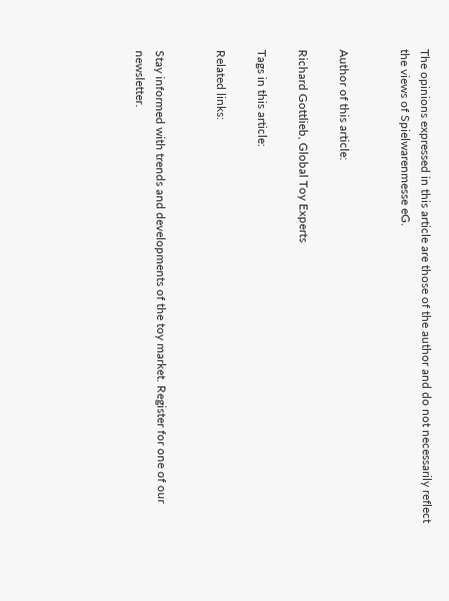The opinions expressed in this article are those of the author and do not necessarily reflect the views of Spielwarenmesse eG.


Author of this article:

Richard Gottlieb, Global Toy Experts

Tags in this article:

Related links:


Stay informed with trends and developments of the toy market. Register for one of our newsletter.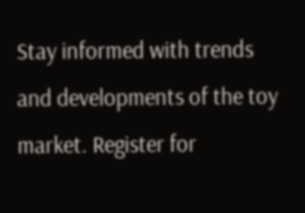Stay informed with trends and developments of the toy market. Register for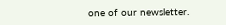one of our newsletter.